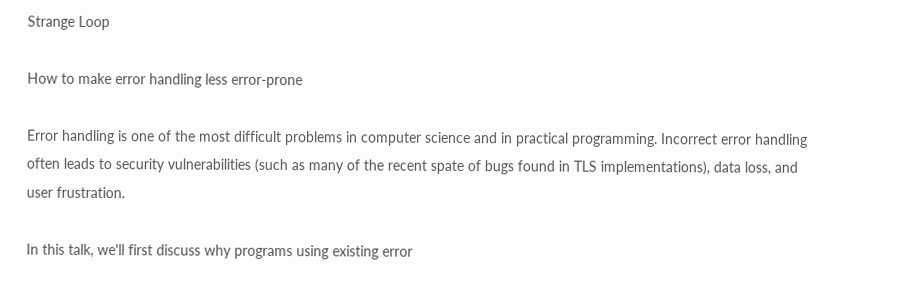Strange Loop

How to make error handling less error-prone

Error handling is one of the most difficult problems in computer science and in practical programming. Incorrect error handling often leads to security vulnerabilities (such as many of the recent spate of bugs found in TLS implementations), data loss, and user frustration.

In this talk, we'll first discuss why programs using existing error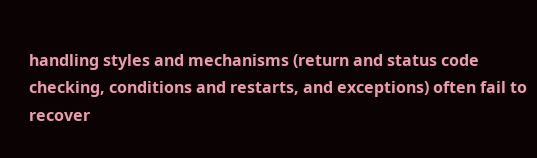handling styles and mechanisms (return and status code checking, conditions and restarts, and exceptions) often fail to recover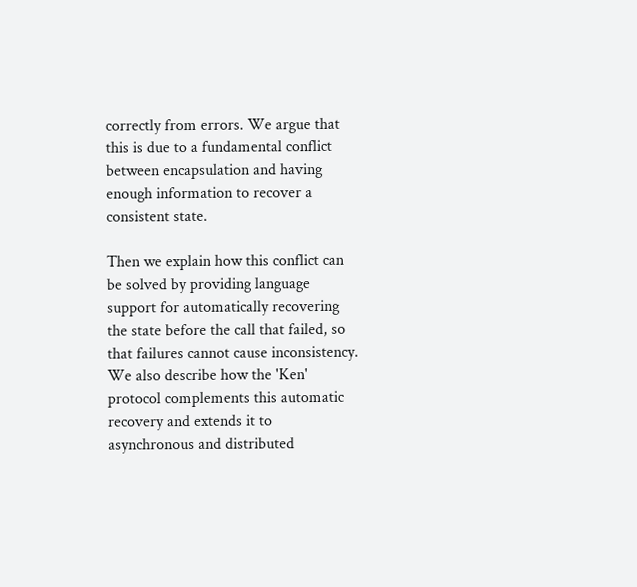correctly from errors. We argue that this is due to a fundamental conflict between encapsulation and having enough information to recover a consistent state.

Then we explain how this conflict can be solved by providing language support for automatically recovering the state before the call that failed, so that failures cannot cause inconsistency. We also describe how the 'Ken' protocol complements this automatic recovery and extends it to asynchronous and distributed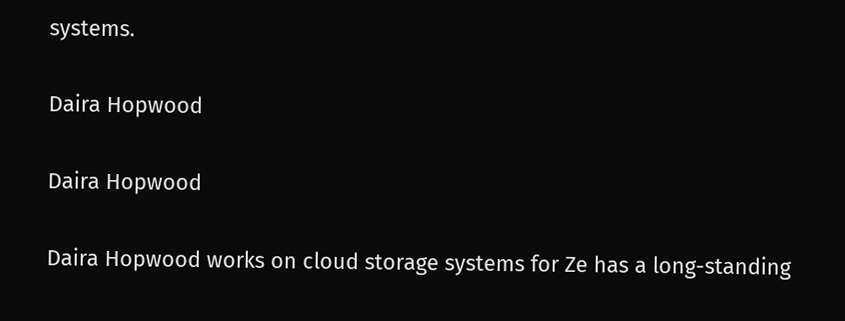systems.

Daira Hopwood

Daira Hopwood

Daira Hopwood works on cloud storage systems for Ze has a long-standing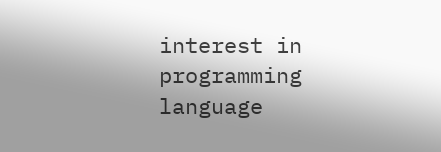interest in programming language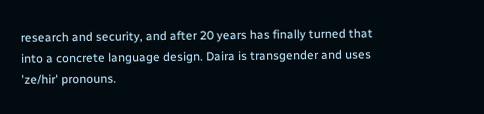research and security, and after 20 years has finally turned that into a concrete language design. Daira is transgender and uses 'ze/hir' pronouns.